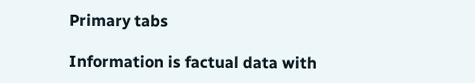Primary tabs

Information is factual data with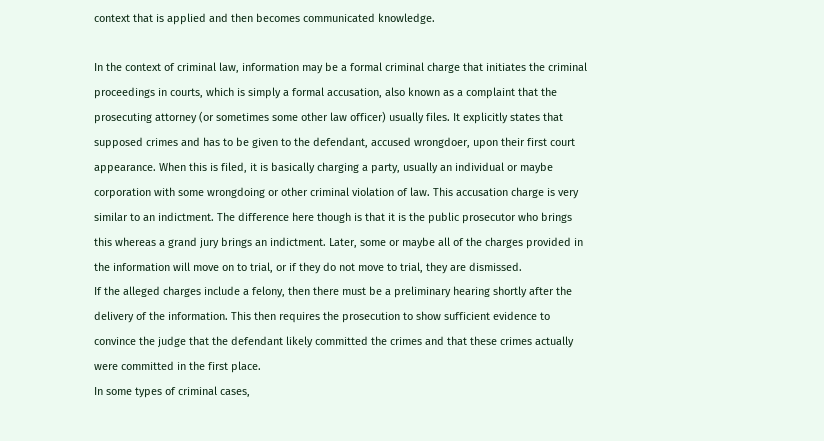context that is applied and then becomes communicated knowledge.

In the context of criminal law, information may be a formal criminal charge that initiates the criminal proceedings in courts, which is simply a formal accusation, also known as a complaint that the prosecuting attorney (or sometimes some other law officer) usually files. It explicitly states that supposed crimes and has to be given to the defendant, accused wrongdoer, upon their first court appearance. When this is filed, it is basically charging a party, usually an individual or maybe corporation with some wrongdoing or other criminal violation of law. This accusation charge is very similar to an indictment. The difference here though is that it is the public prosecutor who brings this whereas a grand jury brings an indictment. Later, some or maybe all of the charges provided in the information will move on to trial, or if they do not move to trial, they are dismissed.
If the alleged charges include a felony, then there must be a preliminary hearing shortly after the delivery of the information. This then requires the prosecution to show sufficient evidence to convince the judge that the defendant likely committed the crimes and that these crimes actually were committed in the first place.
In some types of criminal cases,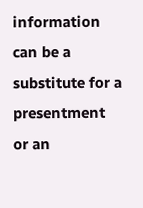information can be a substitute for a presentment or an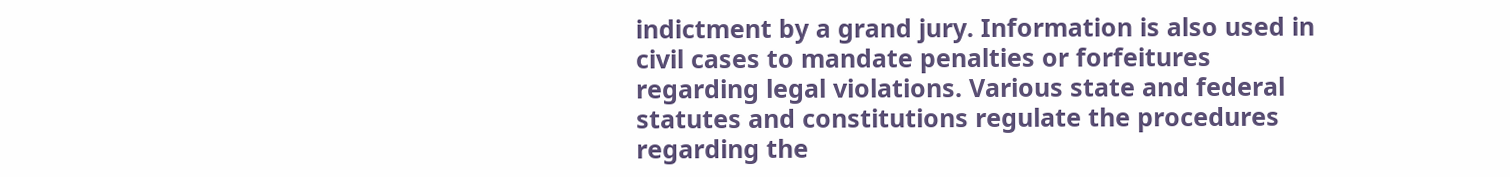indictment by a grand jury. Information is also used in civil cases to mandate penalties or forfeitures regarding legal violations. Various state and federal statutes and constitutions regulate the procedures regarding the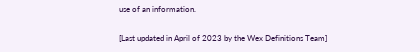use of an information.

[Last updated in April of 2023 by the Wex Definitions Team]